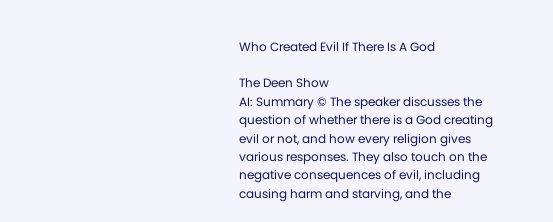Who Created Evil If There Is A God

The Deen Show
AI: Summary © The speaker discusses the question of whether there is a God creating evil or not, and how every religion gives various responses. They also touch on the negative consequences of evil, including causing harm and starving, and the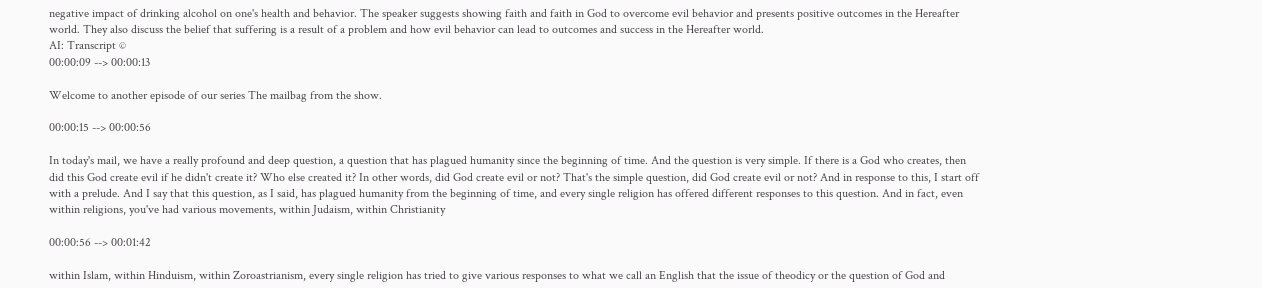negative impact of drinking alcohol on one's health and behavior. The speaker suggests showing faith and faith in God to overcome evil behavior and presents positive outcomes in the Hereafter world. They also discuss the belief that suffering is a result of a problem and how evil behavior can lead to outcomes and success in the Hereafter world.
AI: Transcript ©
00:00:09 --> 00:00:13

Welcome to another episode of our series The mailbag from the show.

00:00:15 --> 00:00:56

In today's mail, we have a really profound and deep question, a question that has plagued humanity since the beginning of time. And the question is very simple. If there is a God who creates, then did this God create evil if he didn't create it? Who else created it? In other words, did God create evil or not? That's the simple question, did God create evil or not? And in response to this, I start off with a prelude. And I say that this question, as I said, has plagued humanity from the beginning of time, and every single religion has offered different responses to this question. And in fact, even within religions, you've had various movements, within Judaism, within Christianity

00:00:56 --> 00:01:42

within Islam, within Hinduism, within Zoroastrianism, every single religion has tried to give various responses to what we call an English that the issue of theodicy or the question of God and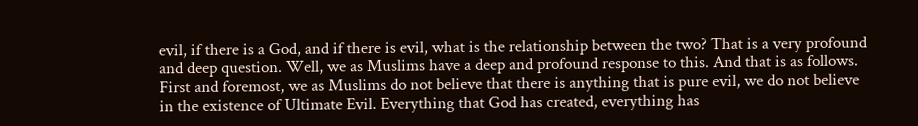evil, if there is a God, and if there is evil, what is the relationship between the two? That is a very profound and deep question. Well, we as Muslims have a deep and profound response to this. And that is as follows. First and foremost, we as Muslims do not believe that there is anything that is pure evil, we do not believe in the existence of Ultimate Evil. Everything that God has created, everything has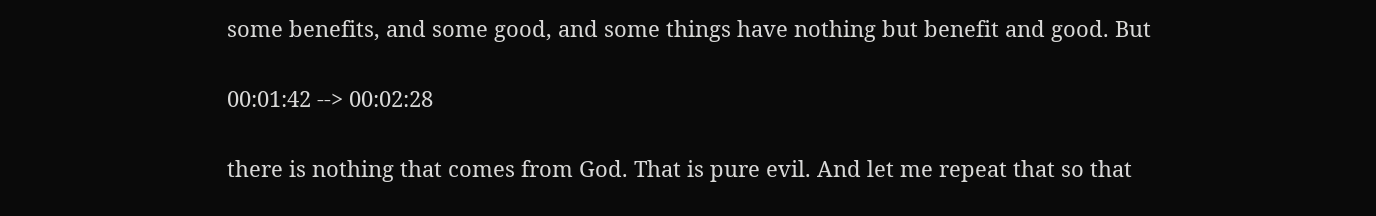some benefits, and some good, and some things have nothing but benefit and good. But

00:01:42 --> 00:02:28

there is nothing that comes from God. That is pure evil. And let me repeat that so that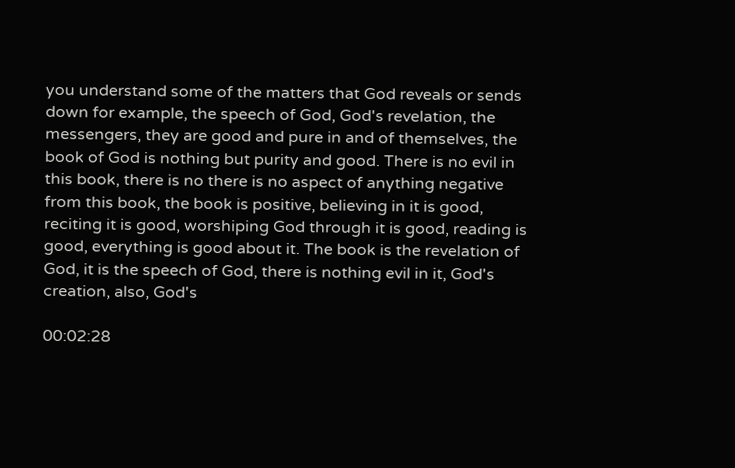you understand some of the matters that God reveals or sends down for example, the speech of God, God's revelation, the messengers, they are good and pure in and of themselves, the book of God is nothing but purity and good. There is no evil in this book, there is no there is no aspect of anything negative from this book, the book is positive, believing in it is good, reciting it is good, worshiping God through it is good, reading is good, everything is good about it. The book is the revelation of God, it is the speech of God, there is nothing evil in it, God's creation, also, God's

00:02:28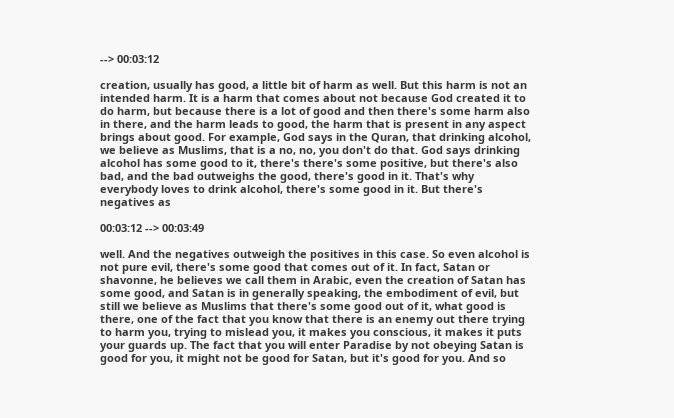--> 00:03:12

creation, usually has good, a little bit of harm as well. But this harm is not an intended harm. It is a harm that comes about not because God created it to do harm, but because there is a lot of good and then there's some harm also in there, and the harm leads to good, the harm that is present in any aspect brings about good. For example, God says in the Quran, that drinking alcohol, we believe as Muslims, that is a no, no, you don't do that. God says drinking alcohol has some good to it, there's there's some positive, but there's also bad, and the bad outweighs the good, there's good in it. That's why everybody loves to drink alcohol, there's some good in it. But there's negatives as

00:03:12 --> 00:03:49

well. And the negatives outweigh the positives in this case. So even alcohol is not pure evil, there's some good that comes out of it. In fact, Satan or shavonne, he believes we call them in Arabic, even the creation of Satan has some good, and Satan is in generally speaking, the embodiment of evil, but still we believe as Muslims that there's some good out of it, what good is there, one of the fact that you know that there is an enemy out there trying to harm you, trying to mislead you, it makes you conscious, it makes it puts your guards up. The fact that you will enter Paradise by not obeying Satan is good for you, it might not be good for Satan, but it's good for you. And so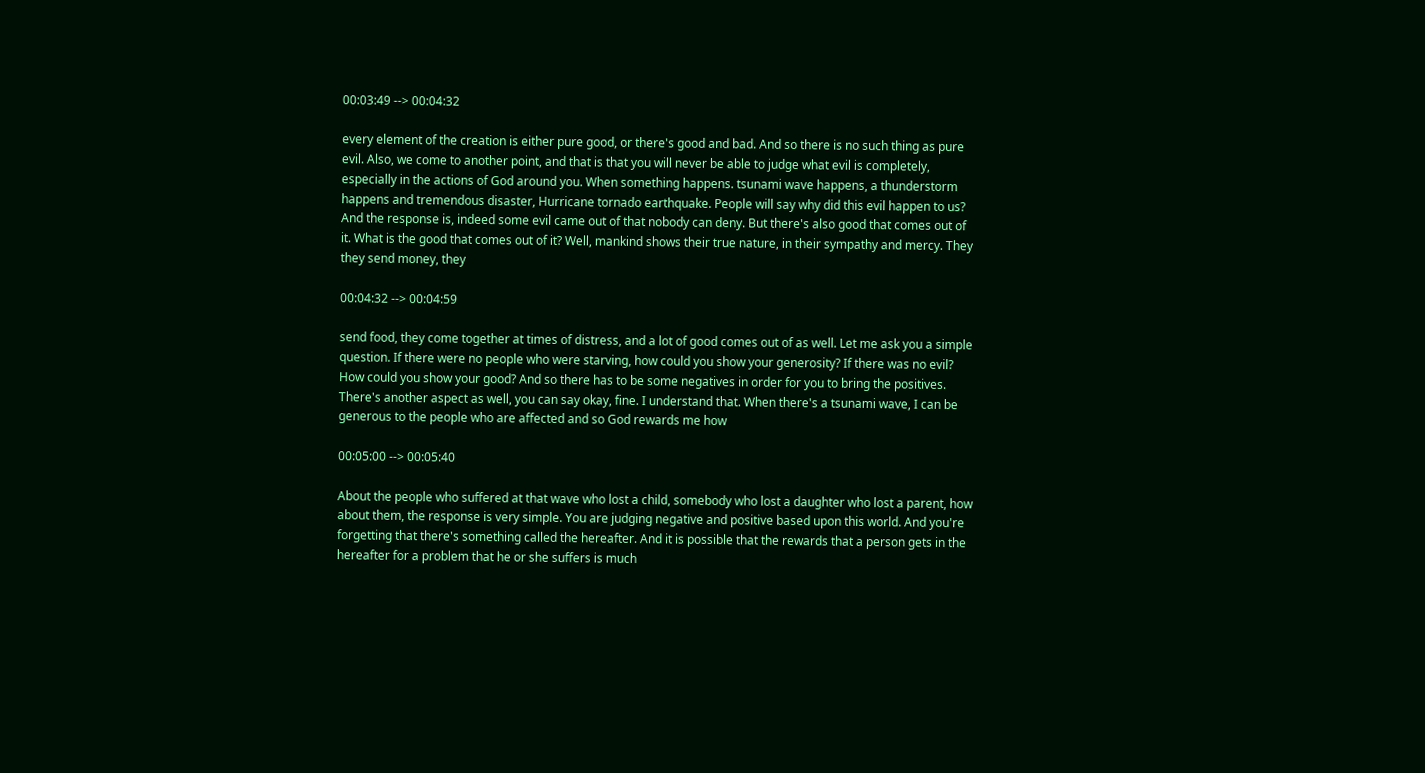00:03:49 --> 00:04:32

every element of the creation is either pure good, or there's good and bad. And so there is no such thing as pure evil. Also, we come to another point, and that is that you will never be able to judge what evil is completely, especially in the actions of God around you. When something happens. tsunami wave happens, a thunderstorm happens and tremendous disaster, Hurricane tornado earthquake. People will say why did this evil happen to us? And the response is, indeed some evil came out of that nobody can deny. But there's also good that comes out of it. What is the good that comes out of it? Well, mankind shows their true nature, in their sympathy and mercy. They they send money, they

00:04:32 --> 00:04:59

send food, they come together at times of distress, and a lot of good comes out of as well. Let me ask you a simple question. If there were no people who were starving, how could you show your generosity? If there was no evil? How could you show your good? And so there has to be some negatives in order for you to bring the positives. There's another aspect as well, you can say okay, fine. I understand that. When there's a tsunami wave, I can be generous to the people who are affected and so God rewards me how

00:05:00 --> 00:05:40

About the people who suffered at that wave who lost a child, somebody who lost a daughter who lost a parent, how about them, the response is very simple. You are judging negative and positive based upon this world. And you're forgetting that there's something called the hereafter. And it is possible that the rewards that a person gets in the hereafter for a problem that he or she suffers is much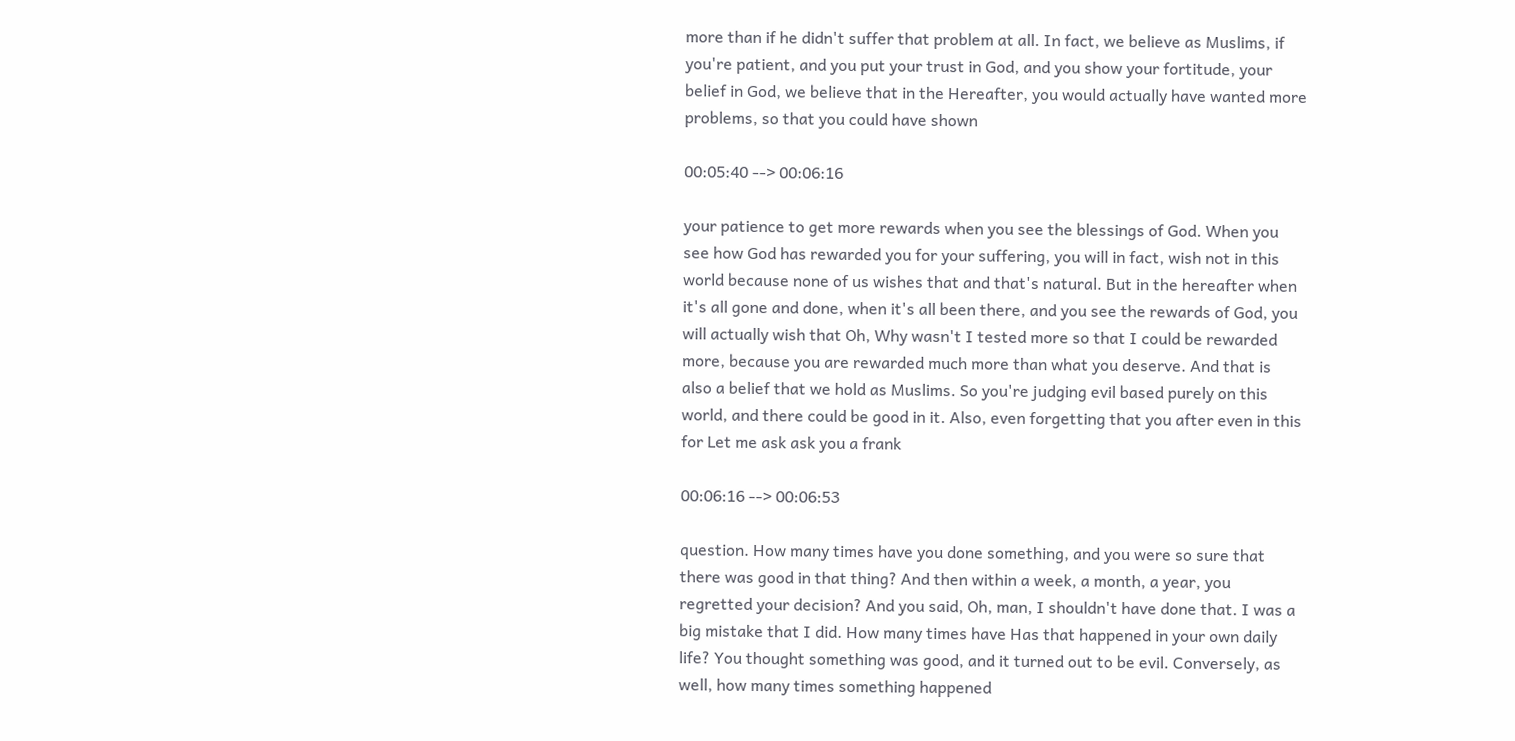more than if he didn't suffer that problem at all. In fact, we believe as Muslims, if you're patient, and you put your trust in God, and you show your fortitude, your belief in God, we believe that in the Hereafter, you would actually have wanted more problems, so that you could have shown

00:05:40 --> 00:06:16

your patience to get more rewards when you see the blessings of God. When you see how God has rewarded you for your suffering, you will in fact, wish not in this world because none of us wishes that and that's natural. But in the hereafter when it's all gone and done, when it's all been there, and you see the rewards of God, you will actually wish that Oh, Why wasn't I tested more so that I could be rewarded more, because you are rewarded much more than what you deserve. And that is also a belief that we hold as Muslims. So you're judging evil based purely on this world, and there could be good in it. Also, even forgetting that you after even in this for Let me ask ask you a frank

00:06:16 --> 00:06:53

question. How many times have you done something, and you were so sure that there was good in that thing? And then within a week, a month, a year, you regretted your decision? And you said, Oh, man, I shouldn't have done that. I was a big mistake that I did. How many times have Has that happened in your own daily life? You thought something was good, and it turned out to be evil. Conversely, as well, how many times something happened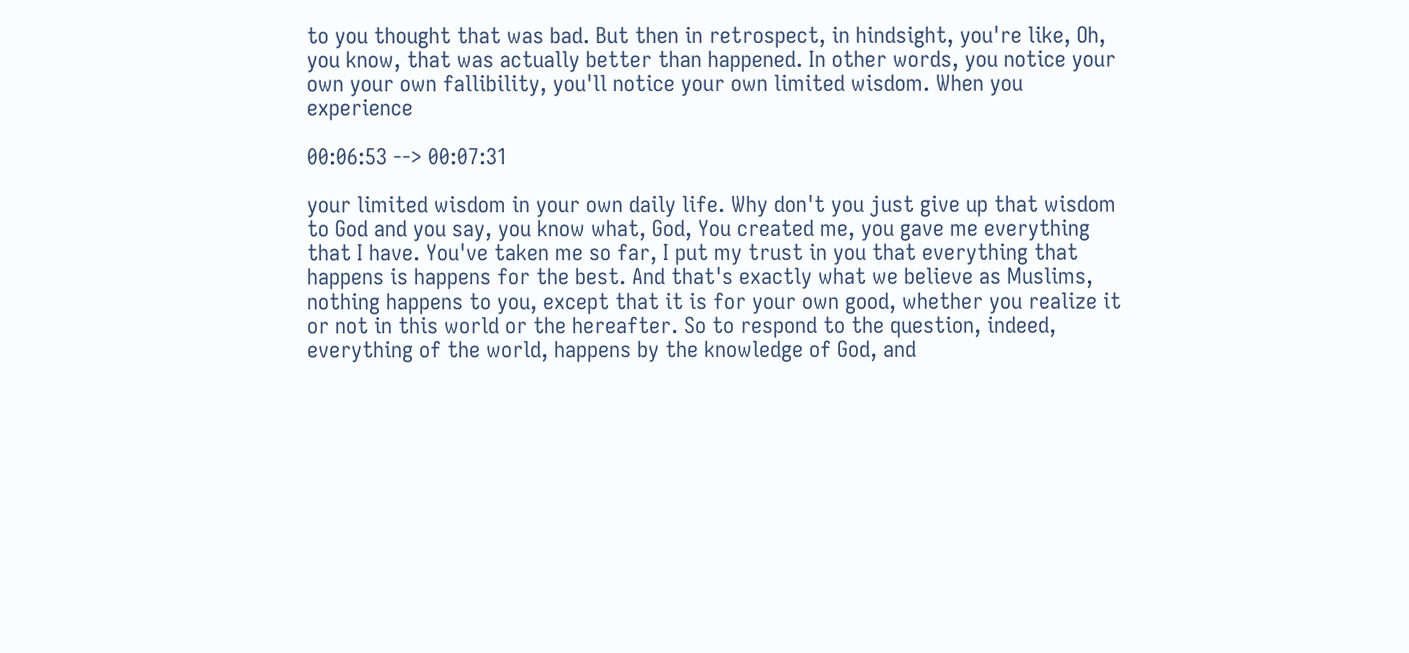to you thought that was bad. But then in retrospect, in hindsight, you're like, Oh, you know, that was actually better than happened. In other words, you notice your own your own fallibility, you'll notice your own limited wisdom. When you experience

00:06:53 --> 00:07:31

your limited wisdom in your own daily life. Why don't you just give up that wisdom to God and you say, you know what, God, You created me, you gave me everything that I have. You've taken me so far, I put my trust in you that everything that happens is happens for the best. And that's exactly what we believe as Muslims, nothing happens to you, except that it is for your own good, whether you realize it or not in this world or the hereafter. So to respond to the question, indeed, everything of the world, happens by the knowledge of God, and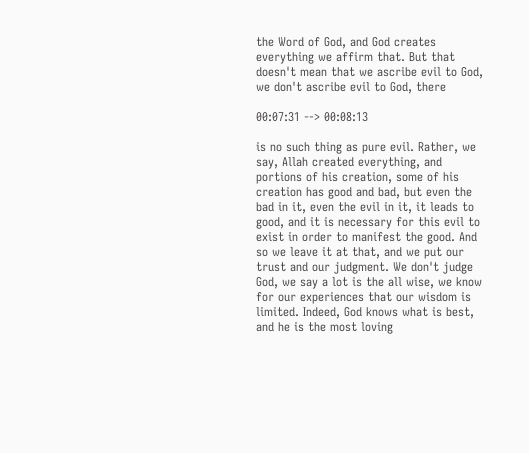the Word of God, and God creates everything we affirm that. But that doesn't mean that we ascribe evil to God, we don't ascribe evil to God, there

00:07:31 --> 00:08:13

is no such thing as pure evil. Rather, we say, Allah created everything, and portions of his creation, some of his creation has good and bad, but even the bad in it, even the evil in it, it leads to good, and it is necessary for this evil to exist in order to manifest the good. And so we leave it at that, and we put our trust and our judgment. We don't judge God, we say a lot is the all wise, we know for our experiences that our wisdom is limited. Indeed, God knows what is best, and he is the most loving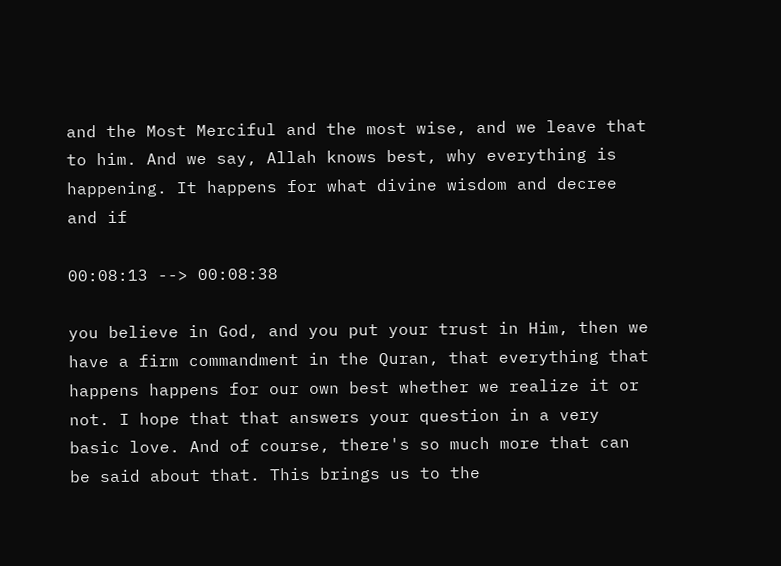and the Most Merciful and the most wise, and we leave that to him. And we say, Allah knows best, why everything is happening. It happens for what divine wisdom and decree and if

00:08:13 --> 00:08:38

you believe in God, and you put your trust in Him, then we have a firm commandment in the Quran, that everything that happens happens for our own best whether we realize it or not. I hope that that answers your question in a very basic love. And of course, there's so much more that can be said about that. This brings us to the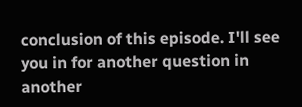conclusion of this episode. I'll see you in for another question in another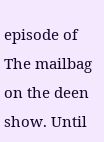episode of The mailbag on the deen show. Until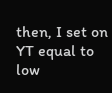then, I set on YT equal to low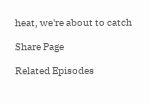heat, we're about to catch

Share Page

Related Episodes